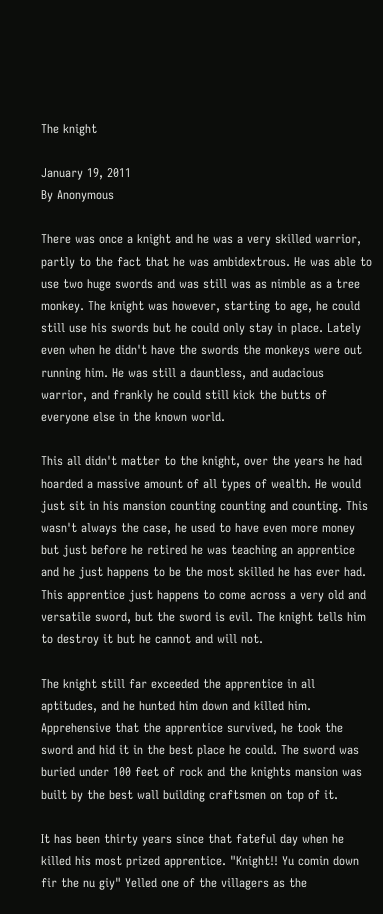The knight

January 19, 2011
By Anonymous

There was once a knight and he was a very skilled warrior, partly to the fact that he was ambidextrous. He was able to use two huge swords and was still was as nimble as a tree monkey. The knight was however, starting to age, he could still use his swords but he could only stay in place. Lately even when he didn't have the swords the monkeys were out running him. He was still a dauntless, and audacious warrior, and frankly he could still kick the butts of everyone else in the known world.

This all didn't matter to the knight, over the years he had hoarded a massive amount of all types of wealth. He would just sit in his mansion counting counting and counting. This wasn't always the case, he used to have even more money but just before he retired he was teaching an apprentice and he just happens to be the most skilled he has ever had. This apprentice just happens to come across a very old and versatile sword, but the sword is evil. The knight tells him to destroy it but he cannot and will not.

The knight still far exceeded the apprentice in all aptitudes, and he hunted him down and killed him. Apprehensive that the apprentice survived, he took the sword and hid it in the best place he could. The sword was buried under 100 feet of rock and the knights mansion was built by the best wall building craftsmen on top of it.

It has been thirty years since that fateful day when he killed his most prized apprentice. "Knight!! Yu comin down fir the nu giy" Yelled one of the villagers as the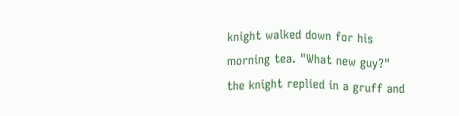knight walked down for his morning tea. "What new guy?" the knight replied in a gruff and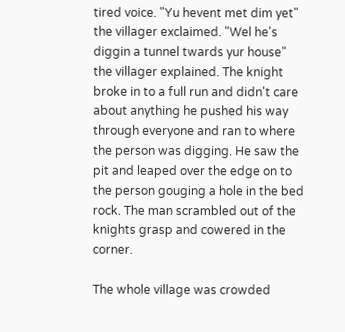tired voice. "Yu hevent met dim yet" the villager exclaimed. "Wel he's diggin a tunnel twards yur house" the villager explained. The knight broke in to a full run and didn't care about anything he pushed his way through everyone and ran to where the person was digging. He saw the pit and leaped over the edge on to the person gouging a hole in the bed rock. The man scrambled out of the knights grasp and cowered in the corner.

The whole village was crowded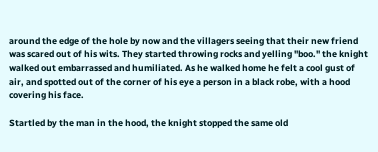around the edge of the hole by now and the villagers seeing that their new friend was scared out of his wits. They started throwing rocks and yelling "boo." the knight walked out embarrassed and humiliated. As he walked home he felt a cool gust of air, and spotted out of the corner of his eye a person in a black robe, with a hood covering his face.

Startled by the man in the hood, the knight stopped the same old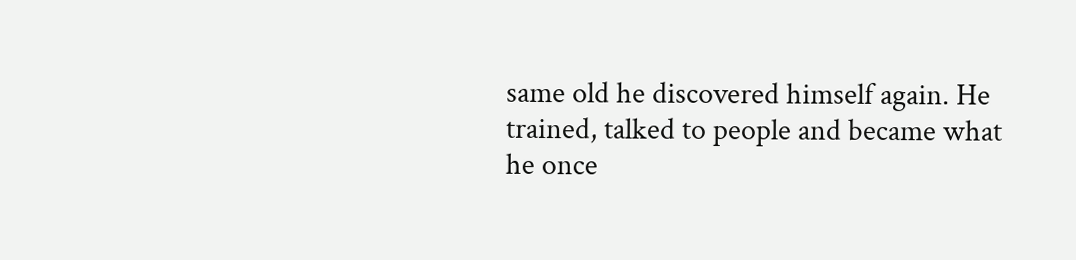same old he discovered himself again. He trained, talked to people and became what he once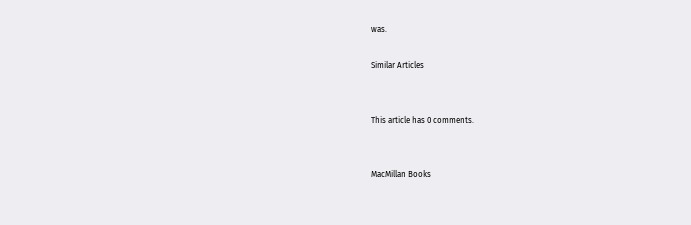was.

Similar Articles


This article has 0 comments.


MacMillan Books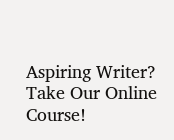Aspiring Writer? Take Our Online Course!